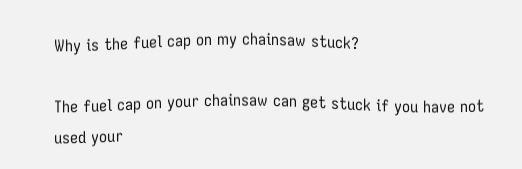Why is the fuel cap on my chainsaw stuck?

The fuel cap on your chainsaw can get stuck if you have not used your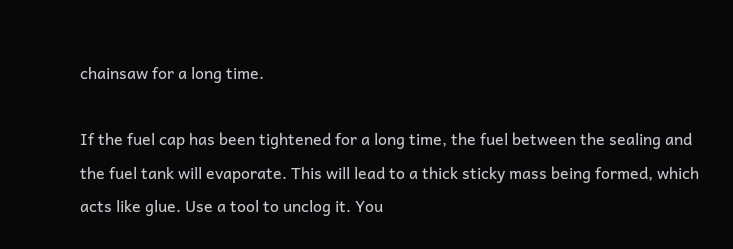chainsaw for a long time.

If the fuel cap has been tightened for a long time, the fuel between the sealing and the fuel tank will evaporate. This will lead to a thick sticky mass being formed, which acts like glue. Use a tool to unclog it. You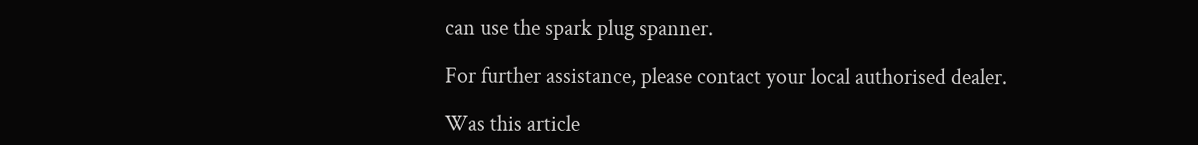can use the spark plug spanner.

For further assistance, please contact your local authorised dealer.

Was this article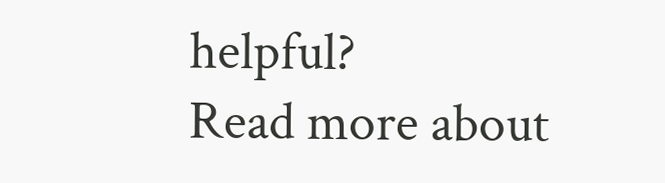helpful?
Read more about